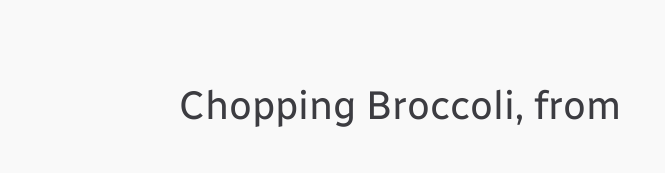Chopping Broccoli, from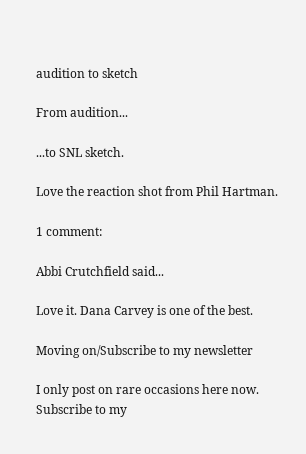audition to sketch

From audition...

...to SNL sketch.

Love the reaction shot from Phil Hartman.

1 comment:

Abbi Crutchfield said...

Love it. Dana Carvey is one of the best.

Moving on/Subscribe to my newsletter

I only post on rare occasions here now. Subscribe to my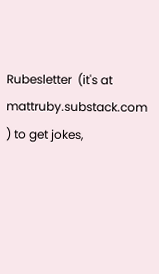Rubesletter  (it's at  mattruby.substack.com ) to get jokes,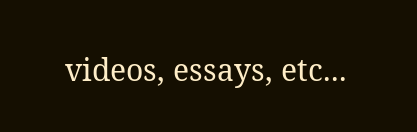videos, essays, etc...